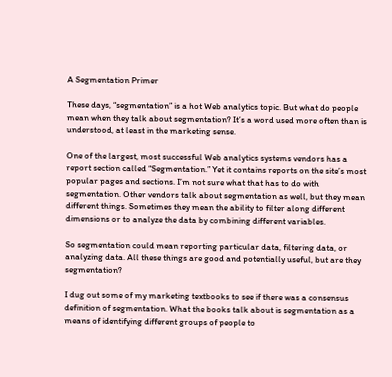A Segmentation Primer

These days, “segmentation” is a hot Web analytics topic. But what do people mean when they talk about segmentation? It’s a word used more often than is understood, at least in the marketing sense.

One of the largest, most successful Web analytics systems vendors has a report section called “Segmentation.” Yet it contains reports on the site’s most popular pages and sections. I’m not sure what that has to do with segmentation. Other vendors talk about segmentation as well, but they mean different things. Sometimes they mean the ability to filter along different dimensions or to analyze the data by combining different variables.

So segmentation could mean reporting particular data, filtering data, or analyzing data. All these things are good and potentially useful, but are they segmentation?

I dug out some of my marketing textbooks to see if there was a consensus definition of segmentation. What the books talk about is segmentation as a means of identifying different groups of people to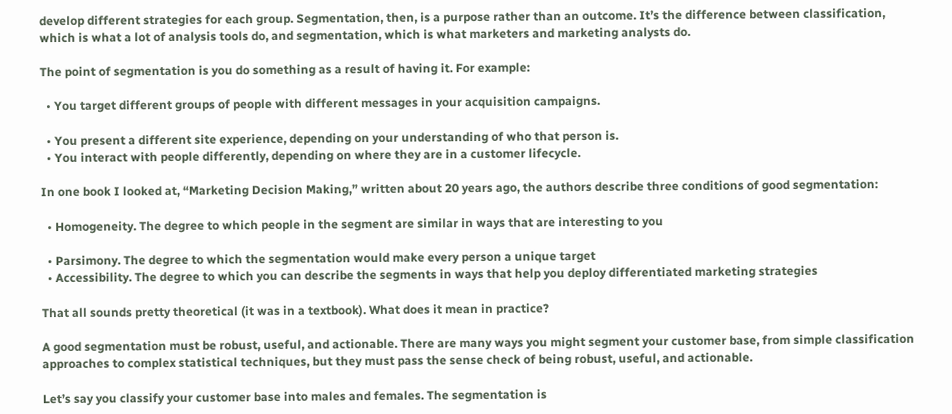develop different strategies for each group. Segmentation, then, is a purpose rather than an outcome. It’s the difference between classification, which is what a lot of analysis tools do, and segmentation, which is what marketers and marketing analysts do.

The point of segmentation is you do something as a result of having it. For example:

  • You target different groups of people with different messages in your acquisition campaigns.

  • You present a different site experience, depending on your understanding of who that person is.
  • You interact with people differently, depending on where they are in a customer lifecycle.

In one book I looked at, “Marketing Decision Making,” written about 20 years ago, the authors describe three conditions of good segmentation:

  • Homogeneity. The degree to which people in the segment are similar in ways that are interesting to you

  • Parsimony. The degree to which the segmentation would make every person a unique target
  • Accessibility. The degree to which you can describe the segments in ways that help you deploy differentiated marketing strategies

That all sounds pretty theoretical (it was in a textbook). What does it mean in practice?

A good segmentation must be robust, useful, and actionable. There are many ways you might segment your customer base, from simple classification approaches to complex statistical techniques, but they must pass the sense check of being robust, useful, and actionable.

Let’s say you classify your customer base into males and females. The segmentation is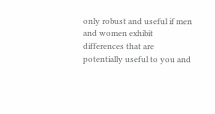only robust and useful if men and women exhibit differences that are potentially useful to you and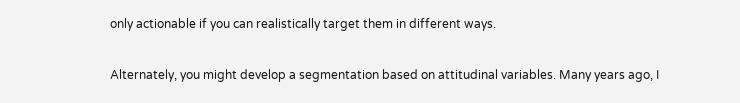only actionable if you can realistically target them in different ways.

Alternately, you might develop a segmentation based on attitudinal variables. Many years ago, I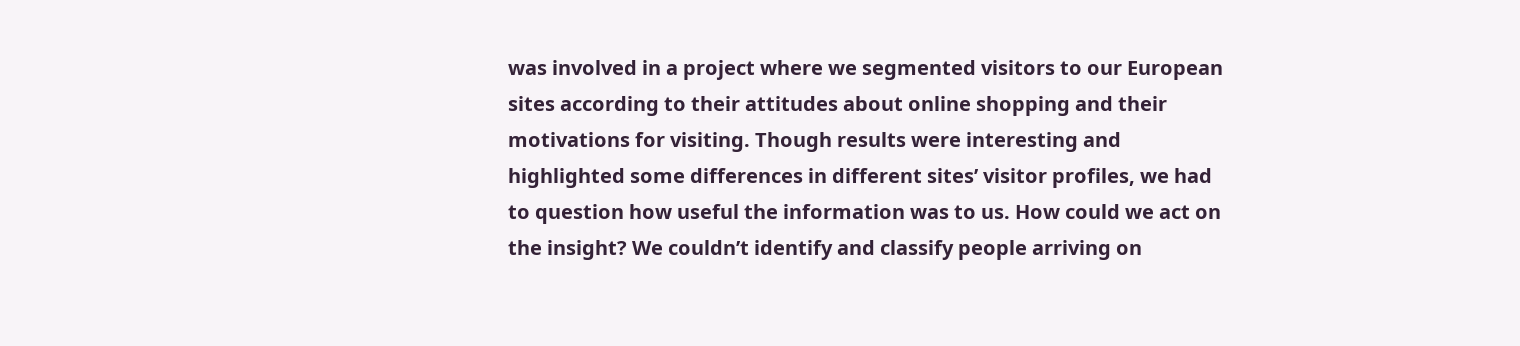was involved in a project where we segmented visitors to our European sites according to their attitudes about online shopping and their motivations for visiting. Though results were interesting and highlighted some differences in different sites’ visitor profiles, we had to question how useful the information was to us. How could we act on the insight? We couldn’t identify and classify people arriving on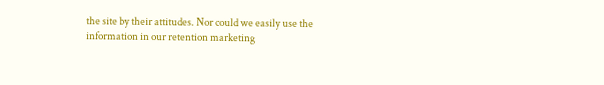the site by their attitudes. Nor could we easily use the information in our retention marketing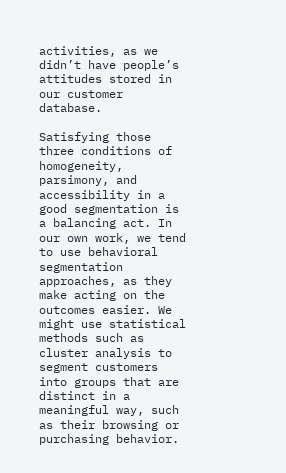activities, as we didn’t have people’s attitudes stored in our customer database.

Satisfying those three conditions of homogeneity, parsimony, and accessibility in a good segmentation is a balancing act. In our own work, we tend to use behavioral segmentation approaches, as they make acting on the outcomes easier. We might use statistical methods such as cluster analysis to segment customers into groups that are distinct in a meaningful way, such as their browsing or purchasing behavior.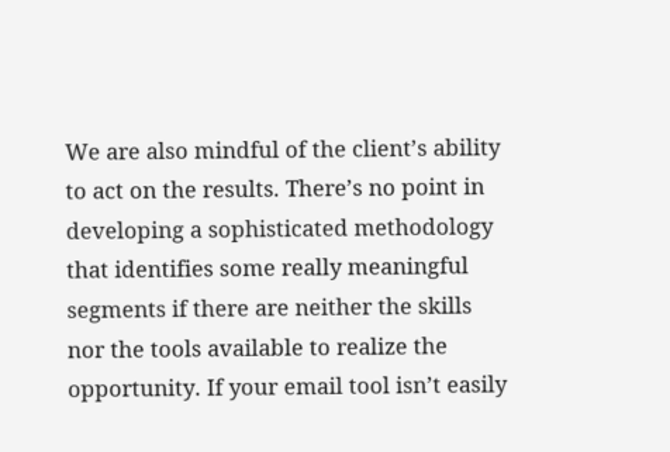We are also mindful of the client’s ability to act on the results. There’s no point in developing a sophisticated methodology that identifies some really meaningful segments if there are neither the skills nor the tools available to realize the opportunity. If your email tool isn’t easily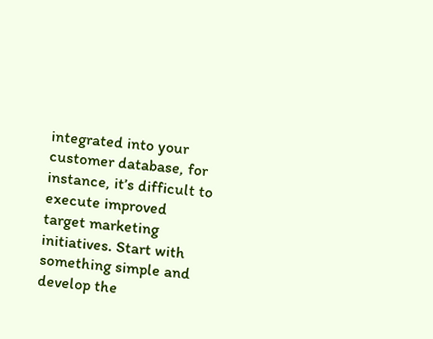integrated into your customer database, for instance, it’s difficult to execute improved target marketing initiatives. Start with something simple and develop the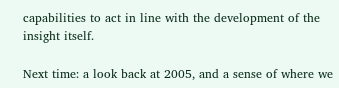capabilities to act in line with the development of the insight itself.

Next time: a look back at 2005, and a sense of where we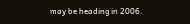may be heading in 2006.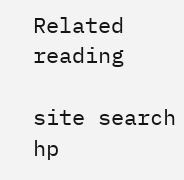Related reading

site search hp